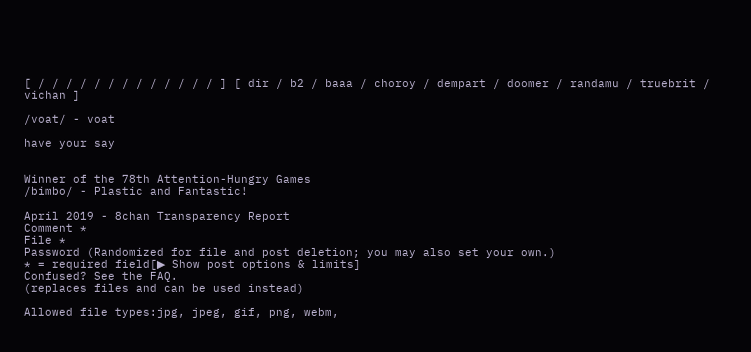[ / / / / / / / / / / / / / ] [ dir / b2 / baaa / choroy / dempart / doomer / randamu / truebrit / vichan ]

/voat/ - voat

have your say


Winner of the 78th Attention-Hungry Games
/bimbo/ - Plastic and Fantastic!

April 2019 - 8chan Transparency Report
Comment *
File *
Password (Randomized for file and post deletion; you may also set your own.)
* = required field[▶ Show post options & limits]
Confused? See the FAQ.
(replaces files and can be used instead)

Allowed file types:jpg, jpeg, gif, png, webm,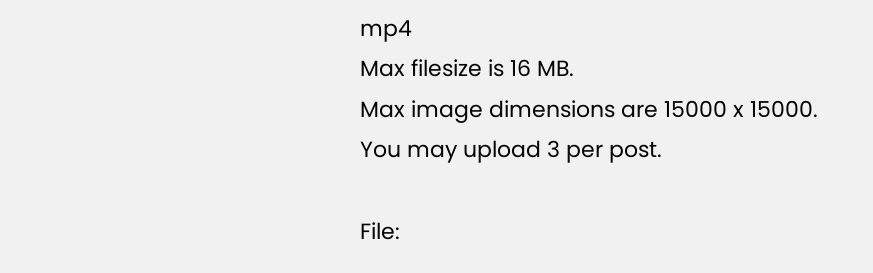mp4
Max filesize is 16 MB.
Max image dimensions are 15000 x 15000.
You may upload 3 per post.

File: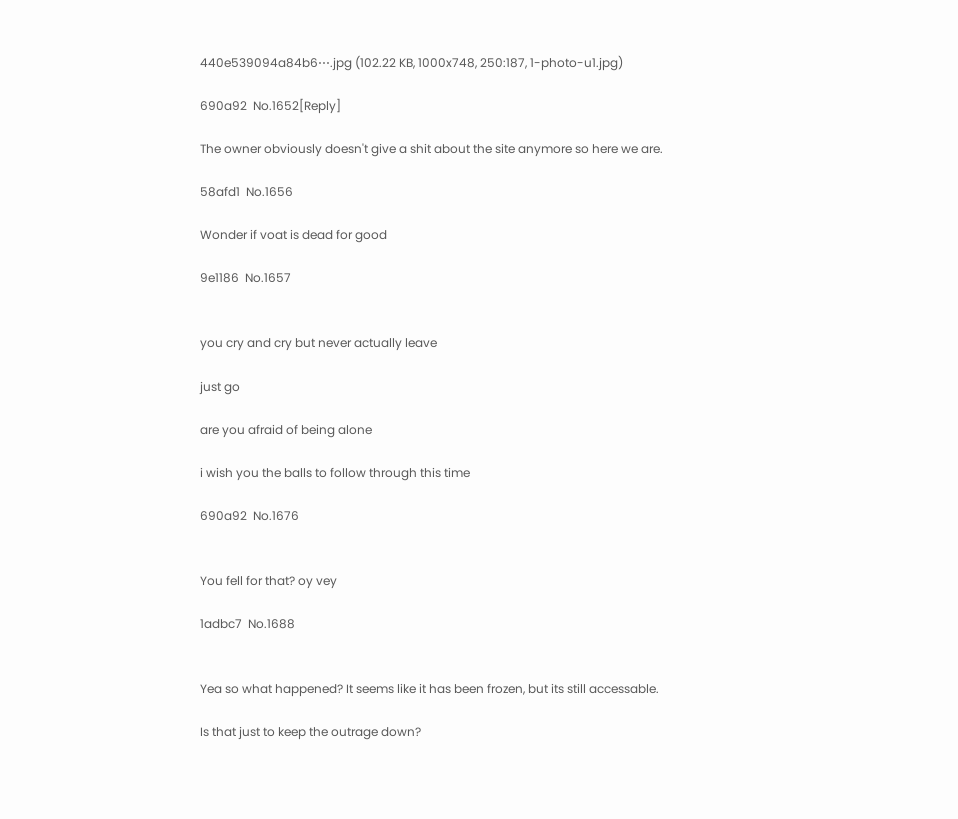440e539094a84b6⋯.jpg (102.22 KB, 1000x748, 250:187, 1-photo-u1.jpg)

690a92  No.1652[Reply]

The owner obviously doesn't give a shit about the site anymore so here we are.

58afd1  No.1656

Wonder if voat is dead for good

9e1186  No.1657


you cry and cry but never actually leave

just go

are you afraid of being alone

i wish you the balls to follow through this time

690a92  No.1676


You fell for that? oy vey

1adbc7  No.1688


Yea so what happened? It seems like it has been frozen, but its still accessable.

Is that just to keep the outrage down?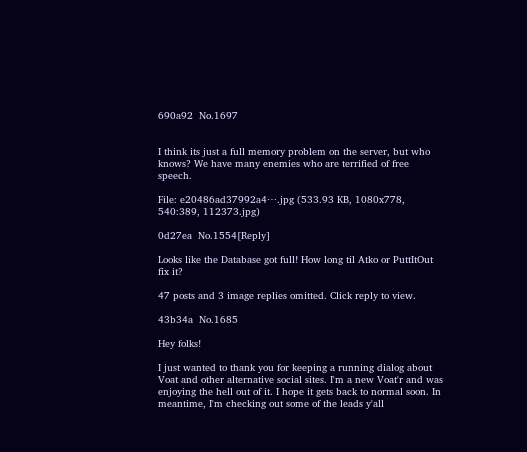690a92  No.1697


I think its just a full memory problem on the server, but who knows? We have many enemies who are terrified of free speech.

File: e20486ad37992a4⋯.jpg (533.93 KB, 1080x778, 540:389, 112373.jpg)

0d27ea  No.1554[Reply]

Looks like the Database got full! How long til Atko or PuttItOut fix it?

47 posts and 3 image replies omitted. Click reply to view.

43b34a  No.1685

Hey folks!

I just wanted to thank you for keeping a running dialog about Voat and other alternative social sites. I'm a new Voat'r and was enjoying the hell out of it. I hope it gets back to normal soon. In meantime, I'm checking out some of the leads y'all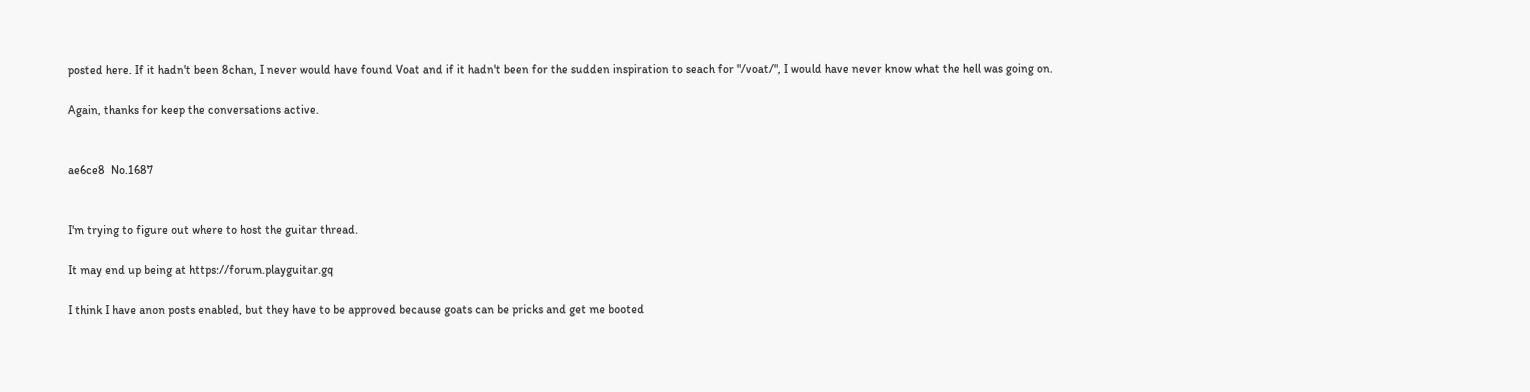posted here. If it hadn't been 8chan, I never would have found Voat and if it hadn't been for the sudden inspiration to seach for "/voat/", I would have never know what the hell was going on.

Again, thanks for keep the conversations active.


ae6ce8  No.1687


I'm trying to figure out where to host the guitar thread.

It may end up being at https://forum.playguitar.gq

I think I have anon posts enabled, but they have to be approved because goats can be pricks and get me booted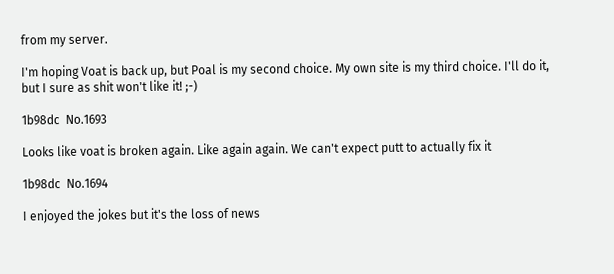from my server.

I'm hoping Voat is back up, but Poal is my second choice. My own site is my third choice. I'll do it, but I sure as shit won't like it! ;-)

1b98dc  No.1693

Looks like voat is broken again. Like again again. We can't expect putt to actually fix it

1b98dc  No.1694

I enjoyed the jokes but it's the loss of news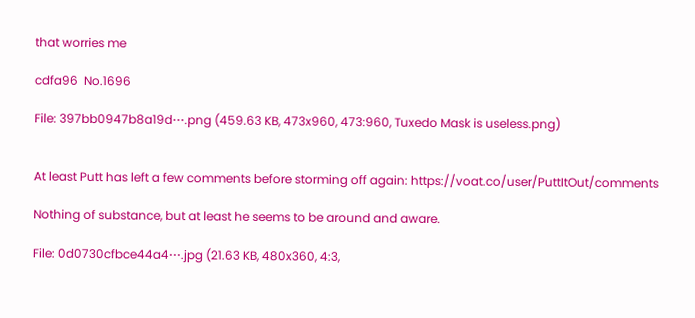that worries me

cdfa96  No.1696

File: 397bb0947b8a19d⋯.png (459.63 KB, 473x960, 473:960, Tuxedo Mask is useless.png)


At least Putt has left a few comments before storming off again: https://voat.co/user/PuttItOut/comments

Nothing of substance, but at least he seems to be around and aware.

File: 0d0730cfbce44a4⋯.jpg (21.63 KB, 480x360, 4:3,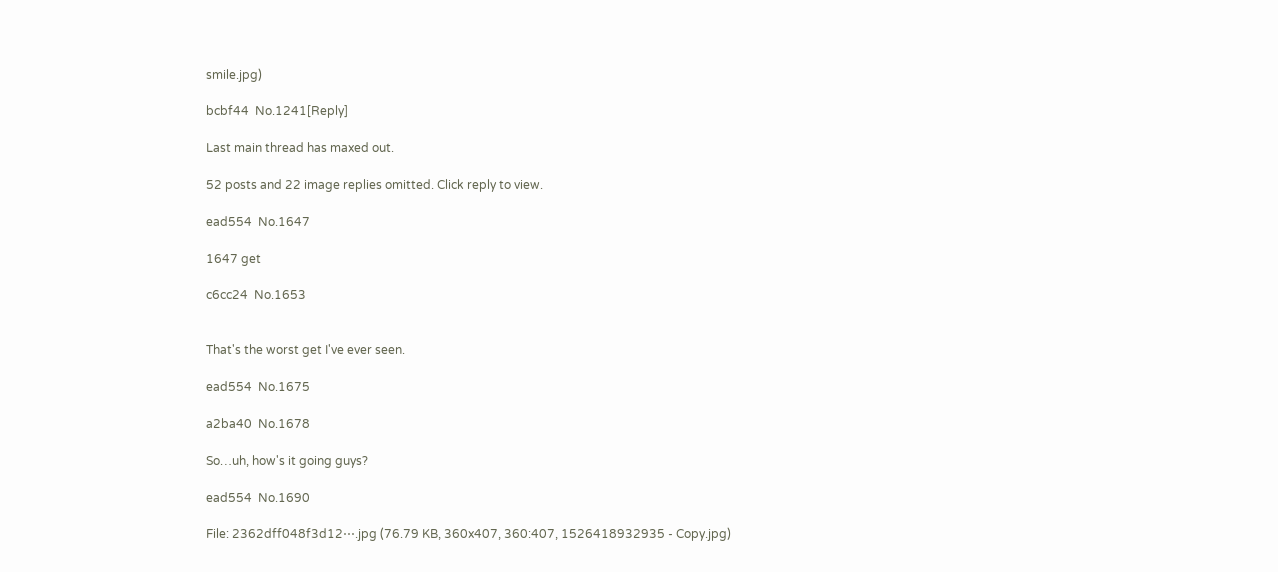smile.jpg)

bcbf44  No.1241[Reply]

Last main thread has maxed out.

52 posts and 22 image replies omitted. Click reply to view.

ead554  No.1647

1647 get

c6cc24  No.1653


That's the worst get I've ever seen.

ead554  No.1675

a2ba40  No.1678

So…uh, how's it going guys?

ead554  No.1690

File: 2362dff048f3d12⋯.jpg (76.79 KB, 360x407, 360:407, 1526418932935 - Copy.jpg)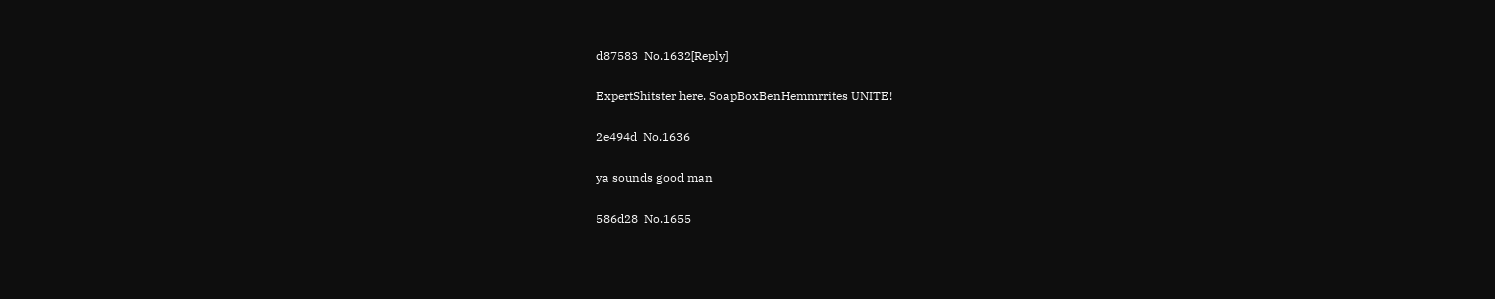d87583  No.1632[Reply]

ExpertShitster here. SoapBoxBenHemmrrites UNITE!

2e494d  No.1636

ya sounds good man

586d28  No.1655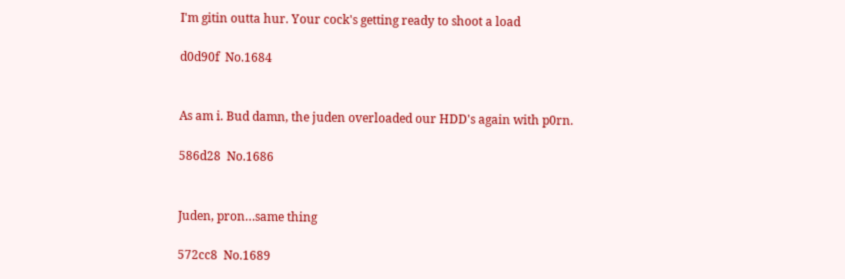I'm gitin outta hur. Your cock's getting ready to shoot a load

d0d90f  No.1684


As am i. Bud damn, the juden overloaded our HDD's again with p0rn.

586d28  No.1686


Juden, pron…same thing

572cc8  No.1689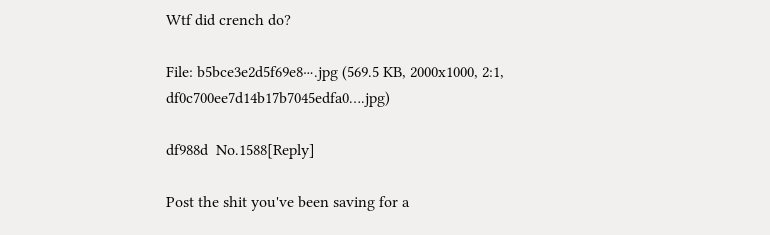Wtf did crench do?

File: b5bce3e2d5f69e8⋯.jpg (569.5 KB, 2000x1000, 2:1, df0c700ee7d14b17b7045edfa0….jpg)

df988d  No.1588[Reply]

Post the shit you've been saving for a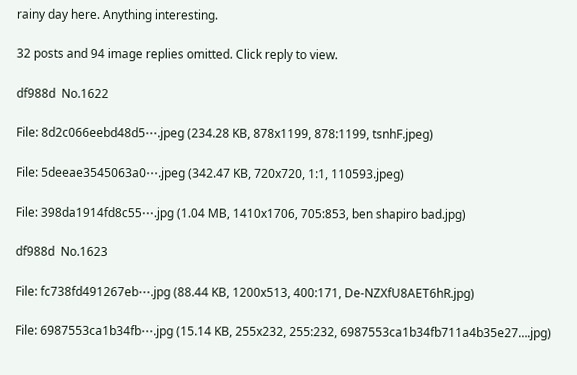rainy day here. Anything interesting.

32 posts and 94 image replies omitted. Click reply to view.

df988d  No.1622

File: 8d2c066eebd48d5⋯.jpeg (234.28 KB, 878x1199, 878:1199, tsnhF.jpeg)

File: 5deeae3545063a0⋯.jpeg (342.47 KB, 720x720, 1:1, 110593.jpeg)

File: 398da1914fd8c55⋯.jpg (1.04 MB, 1410x1706, 705:853, ben shapiro bad.jpg)

df988d  No.1623

File: fc738fd491267eb⋯.jpg (88.44 KB, 1200x513, 400:171, De-NZXfU8AET6hR.jpg)

File: 6987553ca1b34fb⋯.jpg (15.14 KB, 255x232, 255:232, 6987553ca1b34fb711a4b35e27….jpg)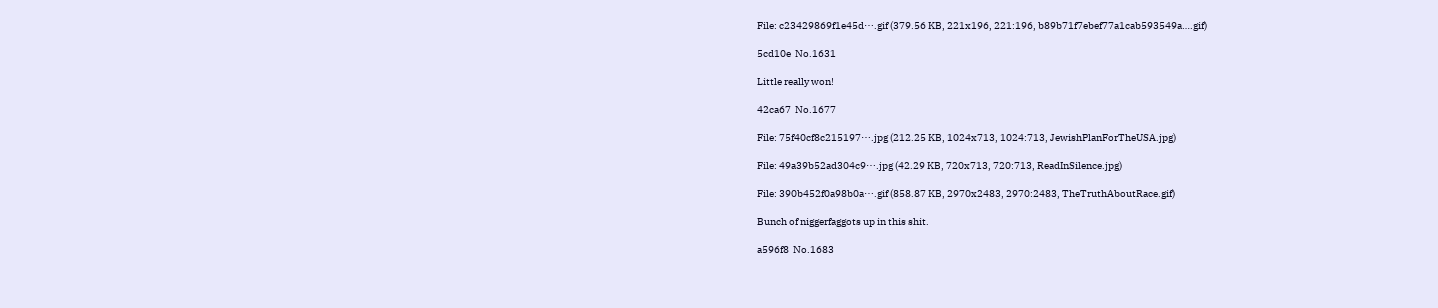File: c23429869f1e45d⋯.gif (379.56 KB, 221x196, 221:196, b89b71f7ebef77a1cab593549a….gif)

5cd10e  No.1631

Little really won!

42ca67  No.1677

File: 75f40cf8c215197⋯.jpg (212.25 KB, 1024x713, 1024:713, JewishPlanForTheUSA.jpg)

File: 49a39b52ad304c9⋯.jpg (42.29 KB, 720x713, 720:713, ReadInSilence.jpg)

File: 390b452f0a98b0a⋯.gif (858.87 KB, 2970x2483, 2970:2483, TheTruthAboutRace.gif)

Bunch of niggerfaggots up in this shit.

a596f8  No.1683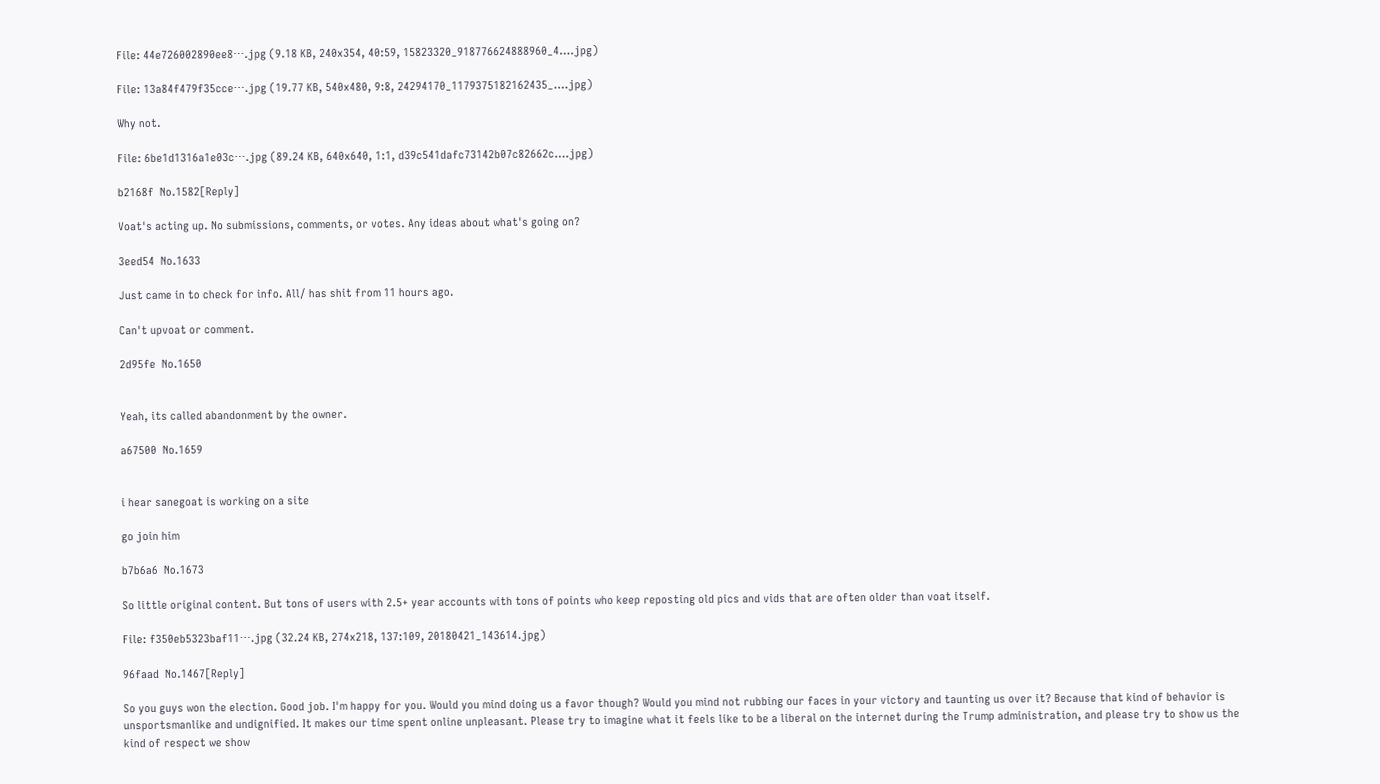File: 44e726002890ee8⋯.jpg (9.18 KB, 240x354, 40:59, 15823320_918776624888960_4….jpg)

File: 13a84f479f35cce⋯.jpg (19.77 KB, 540x480, 9:8, 24294170_1179375182162435_….jpg)

Why not.

File: 6be1d1316a1e03c⋯.jpg (89.24 KB, 640x640, 1:1, d39c541dafc73142b07c82662c….jpg)

b2168f  No.1582[Reply]

Voat's acting up. No submissions, comments, or votes. Any ideas about what's going on?

3eed54  No.1633

Just came in to check for info. All/ has shit from 11 hours ago.

Can't upvoat or comment.

2d95fe  No.1650


Yeah, its called abandonment by the owner.

a67500  No.1659


i hear sanegoat is working on a site

go join him

b7b6a6  No.1673

So little original content. But tons of users with 2.5+ year accounts with tons of points who keep reposting old pics and vids that are often older than voat itself.

File: f350eb5323baf11⋯.jpg (32.24 KB, 274x218, 137:109, 20180421_143614.jpg)

96faad  No.1467[Reply]

So you guys won the election. Good job. I'm happy for you. Would you mind doing us a favor though? Would you mind not rubbing our faces in your victory and taunting us over it? Because that kind of behavior is unsportsmanlike and undignified. It makes our time spent online unpleasant. Please try to imagine what it feels like to be a liberal on the internet during the Trump administration, and please try to show us the kind of respect we show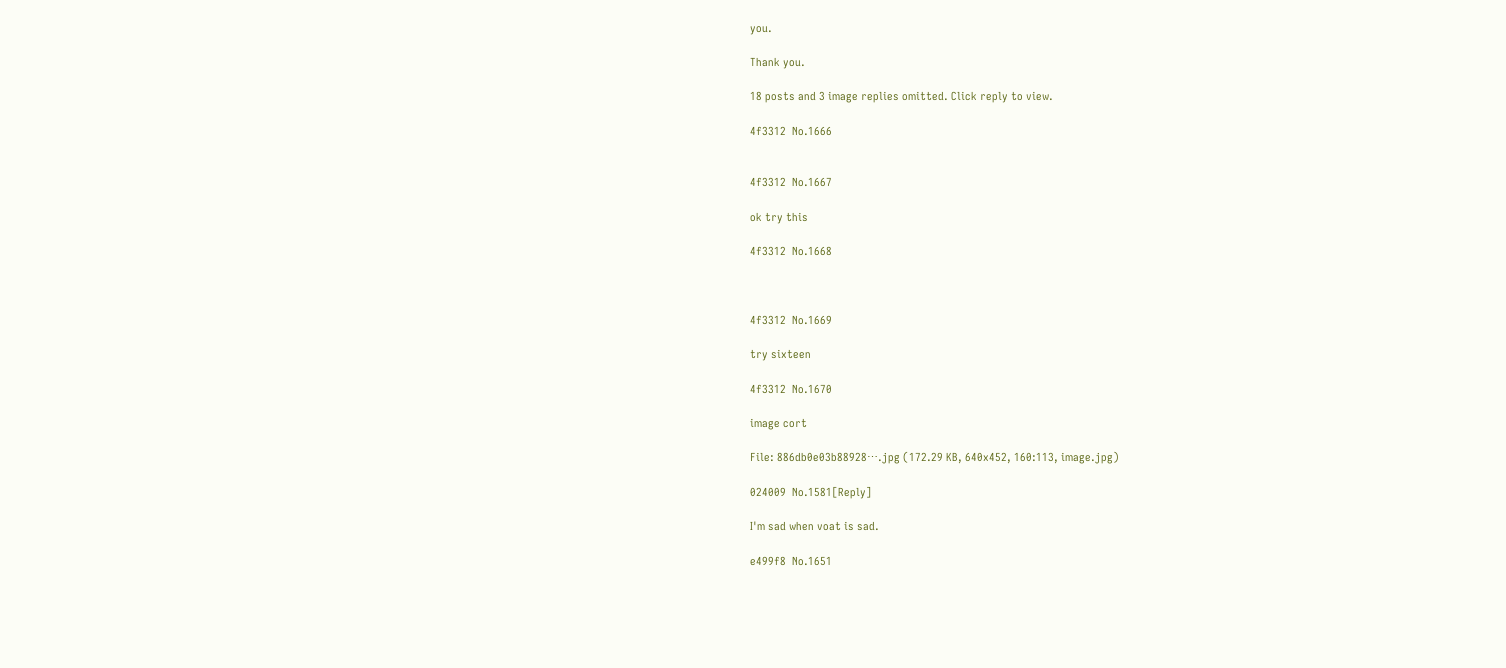you.

Thank you.

18 posts and 3 image replies omitted. Click reply to view.

4f3312  No.1666


4f3312  No.1667

ok try this

4f3312  No.1668



4f3312  No.1669

try sixteen

4f3312  No.1670

image cort

File: 886db0e03b88928⋯.jpg (172.29 KB, 640x452, 160:113, image.jpg)

024009  No.1581[Reply]

I'm sad when voat is sad.

e499f8  No.1651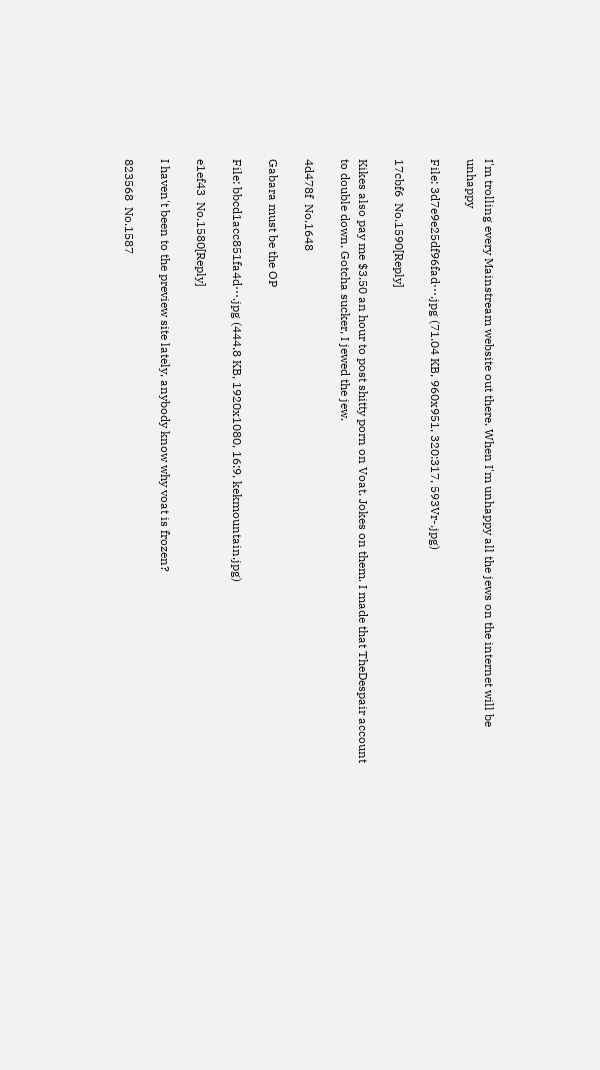I'm trolling every Mainstream website out there. When I'm unhappy all the jews on the internet will be unhappy

File: 3d7e9e25df96fad⋯.jpg (71.04 KB, 960x951, 320:317, 593Vr-.jpg)

17cbf6  No.1590[Reply]

Kikes also pay me $3.50 an hour to post shitty porn on Voat. Jokes on them. I made that TheDespair account to double down. Gotcha sucker, I jewed the jew.

4d478f  No.1648

Gabara must be the OP

File: bbcd1acc851fa4d⋯.jpg (444.8 KB, 1920x1080, 16:9, kekmountain.jpg)

e1ef43  No.1580[Reply]

I haven't been to the preview site lately, anybody know why voat is frozen?

823568  No.1587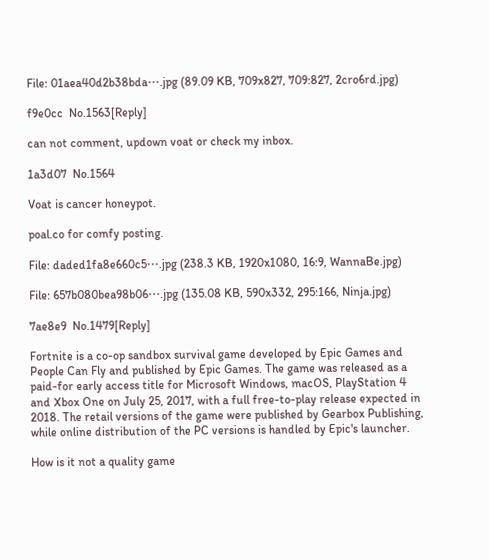File: 01aea40d2b38bda⋯.jpg (89.09 KB, 709x827, 709:827, 2cro6rd.jpg)

f9e0cc  No.1563[Reply]

can not comment, updown voat or check my inbox.

1a3d07  No.1564

Voat is cancer honeypot.

poal.co for comfy posting.

File: daded1fa8e660c5⋯.jpg (238.3 KB, 1920x1080, 16:9, WannaBe.jpg)

File: 657b080bea98b06⋯.jpg (135.08 KB, 590x332, 295:166, Ninja.jpg)

7ae8e9  No.1479[Reply]

Fortnite is a co-op sandbox survival game developed by Epic Games and People Can Fly and published by Epic Games. The game was released as a paid-for early access title for Microsoft Windows, macOS, PlayStation 4 and Xbox One on July 25, 2017, with a full free-to-play release expected in 2018. The retail versions of the game were published by Gearbox Publishing, while online distribution of the PC versions is handled by Epic's launcher.

How is it not a quality game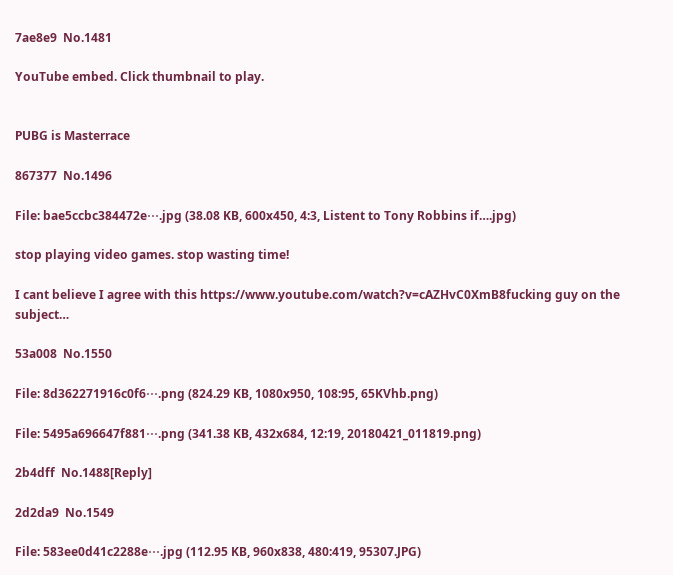7ae8e9  No.1481

YouTube embed. Click thumbnail to play.


PUBG is Masterrace

867377  No.1496

File: bae5ccbc384472e⋯.jpg (38.08 KB, 600x450, 4:3, Listent to Tony Robbins if….jpg)

stop playing video games. stop wasting time!

I cant believe I agree with this https://www.youtube.com/watch?v=cAZHvC0XmB8fucking guy on the subject…

53a008  No.1550

File: 8d362271916c0f6⋯.png (824.29 KB, 1080x950, 108:95, 65KVhb.png)

File: 5495a696647f881⋯.png (341.38 KB, 432x684, 12:19, 20180421_011819.png)

2b4dff  No.1488[Reply]

2d2da9  No.1549

File: 583ee0d41c2288e⋯.jpg (112.95 KB, 960x838, 480:419, 95307.JPG)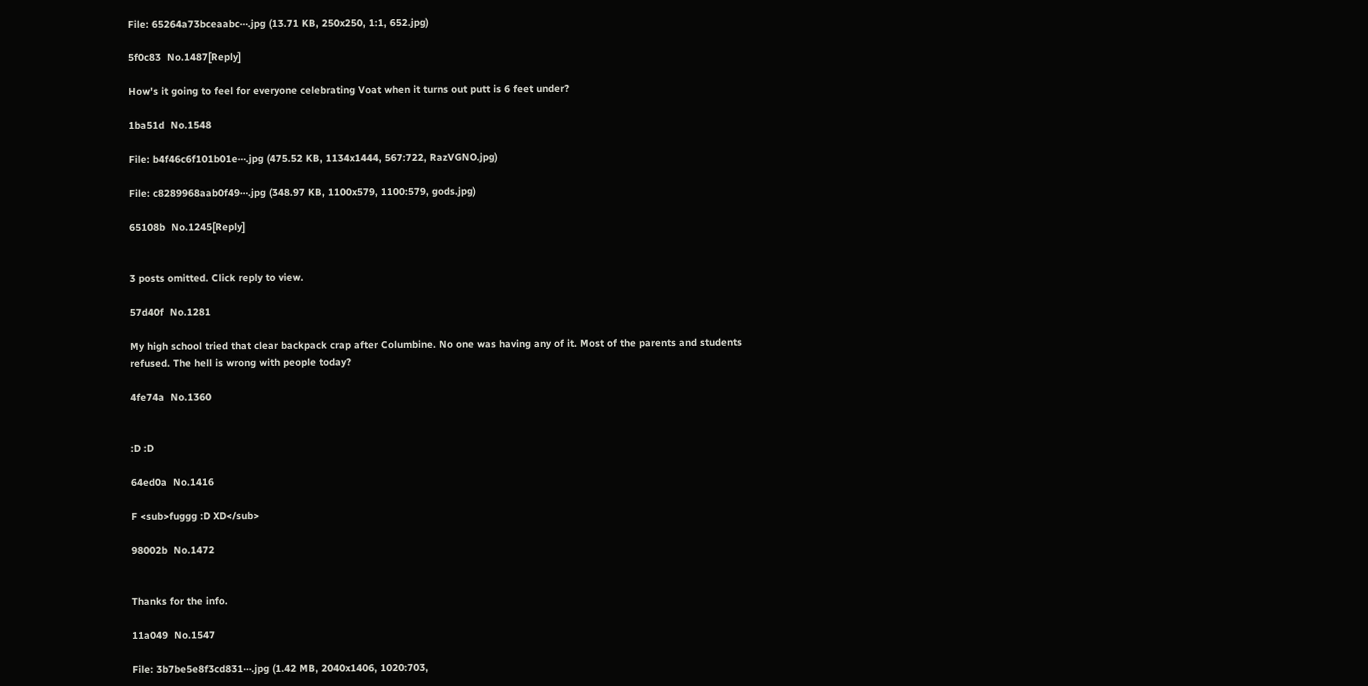File: 65264a73bceaabc⋯.jpg (13.71 KB, 250x250, 1:1, 652.jpg)

5f0c83  No.1487[Reply]

How's it going to feel for everyone celebrating Voat when it turns out putt is 6 feet under?

1ba51d  No.1548

File: b4f46c6f101b01e⋯.jpg (475.52 KB, 1134x1444, 567:722, RazVGNO.jpg)

File: c8289968aab0f49⋯.jpg (348.97 KB, 1100x579, 1100:579, gods.jpg)

65108b  No.1245[Reply]


3 posts omitted. Click reply to view.

57d40f  No.1281

My high school tried that clear backpack crap after Columbine. No one was having any of it. Most of the parents and students refused. The hell is wrong with people today?

4fe74a  No.1360


:D :D

64ed0a  No.1416

F <sub>fuggg :D XD</sub>

98002b  No.1472


Thanks for the info.

11a049  No.1547

File: 3b7be5e8f3cd831⋯.jpg (1.42 MB, 2040x1406, 1020:703,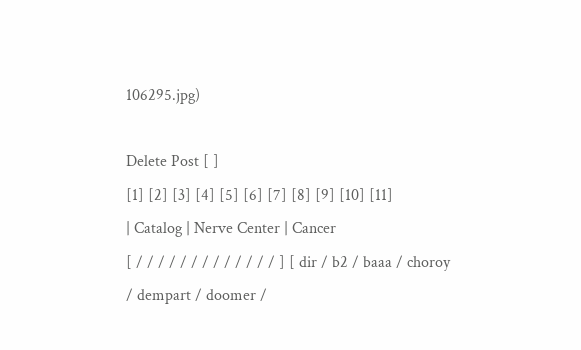106295.jpg)

Delete Post [ ]
[1] [2] [3] [4] [5] [6] [7] [8] [9] [10] [11]
| Catalog | Nerve Center | Cancer
[ / / / / / / / / / / / / / ] [ dir / b2 / baaa / choroy / dempart / doomer /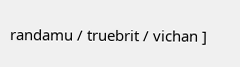randamu / truebrit / vichan ]